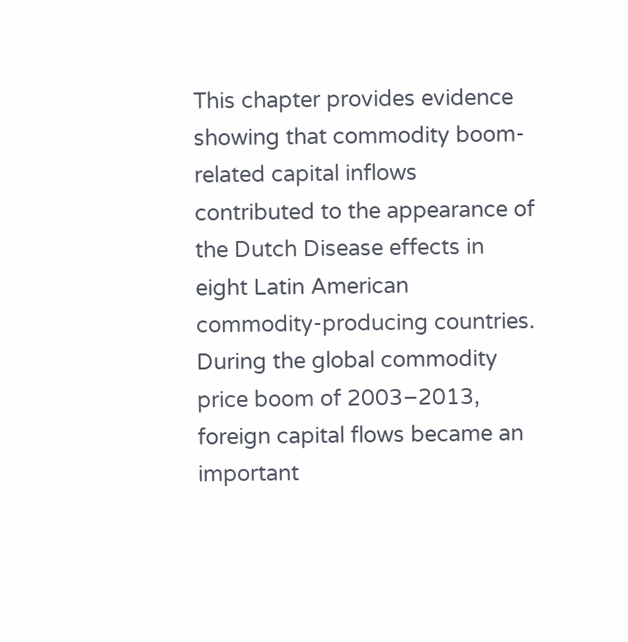This chapter provides evidence showing that commodity boom-related capital inflows contributed to the appearance of the Dutch Disease effects in eight Latin American commodity-producing countries. During the global commodity price boom of 2003–2013, foreign capital flows became an important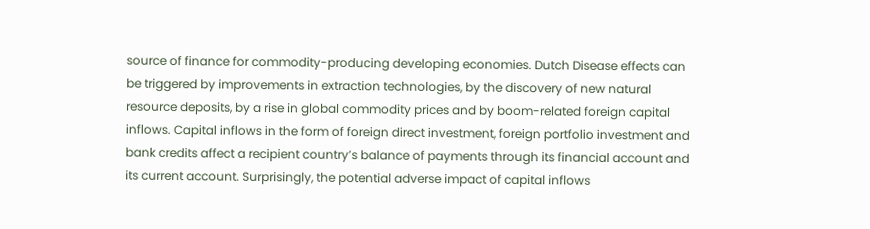source of finance for commodity-producing developing economies. Dutch Disease effects can be triggered by improvements in extraction technologies, by the discovery of new natural resource deposits, by a rise in global commodity prices and by boom-related foreign capital inflows. Capital inflows in the form of foreign direct investment, foreign portfolio investment and bank credits affect a recipient country’s balance of payments through its financial account and its current account. Surprisingly, the potential adverse impact of capital inflows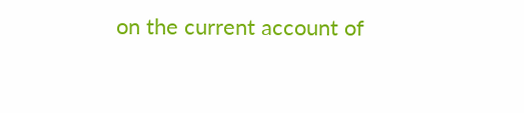on the current account of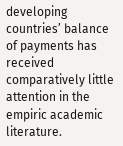developing countries’ balance of payments has received comparatively little attention in the empiric academic literature.